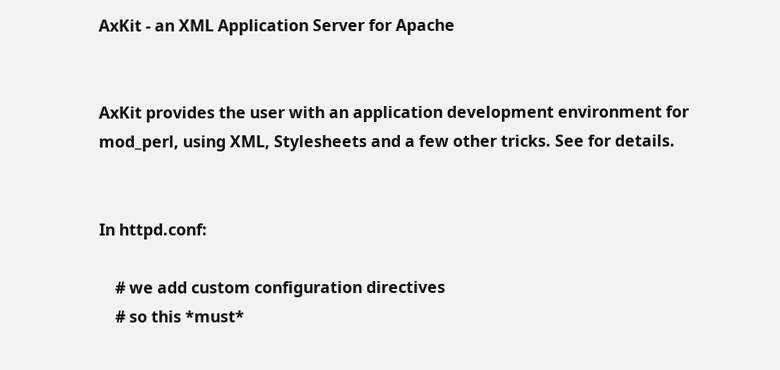AxKit - an XML Application Server for Apache


AxKit provides the user with an application development environment for mod_perl, using XML, Stylesheets and a few other tricks. See for details.


In httpd.conf:

    # we add custom configuration directives
    # so this *must*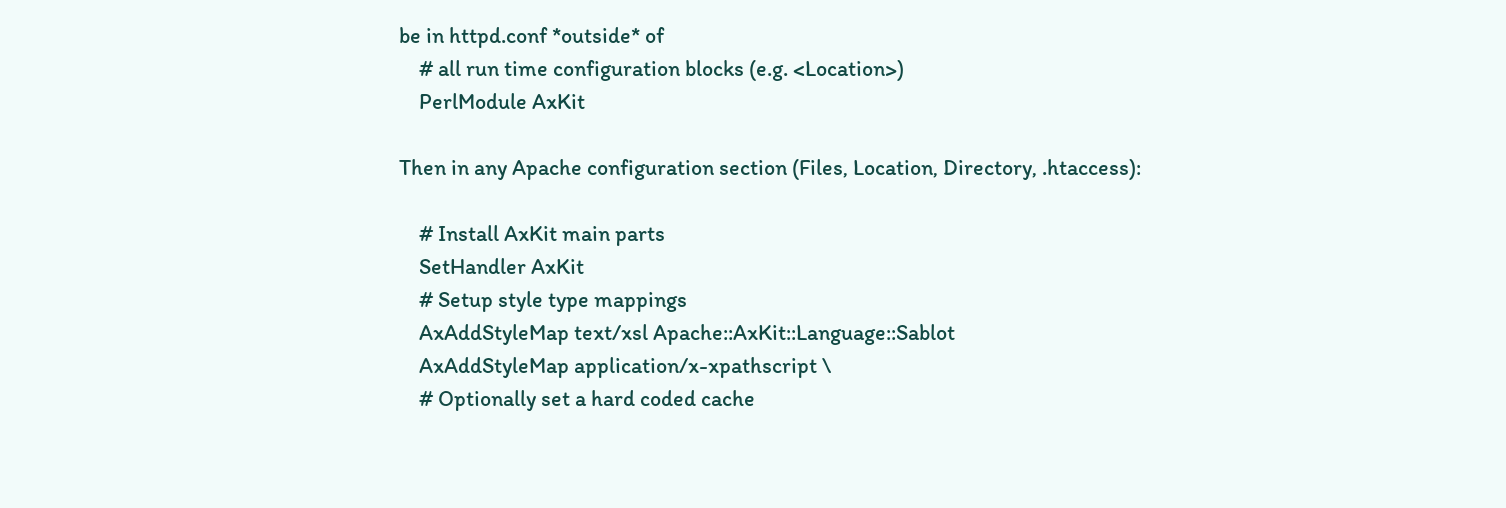be in httpd.conf *outside* of
    # all run time configuration blocks (e.g. <Location>)
    PerlModule AxKit

Then in any Apache configuration section (Files, Location, Directory, .htaccess):

    # Install AxKit main parts
    SetHandler AxKit
    # Setup style type mappings
    AxAddStyleMap text/xsl Apache::AxKit::Language::Sablot
    AxAddStyleMap application/x-xpathscript \
    # Optionally set a hard coded cache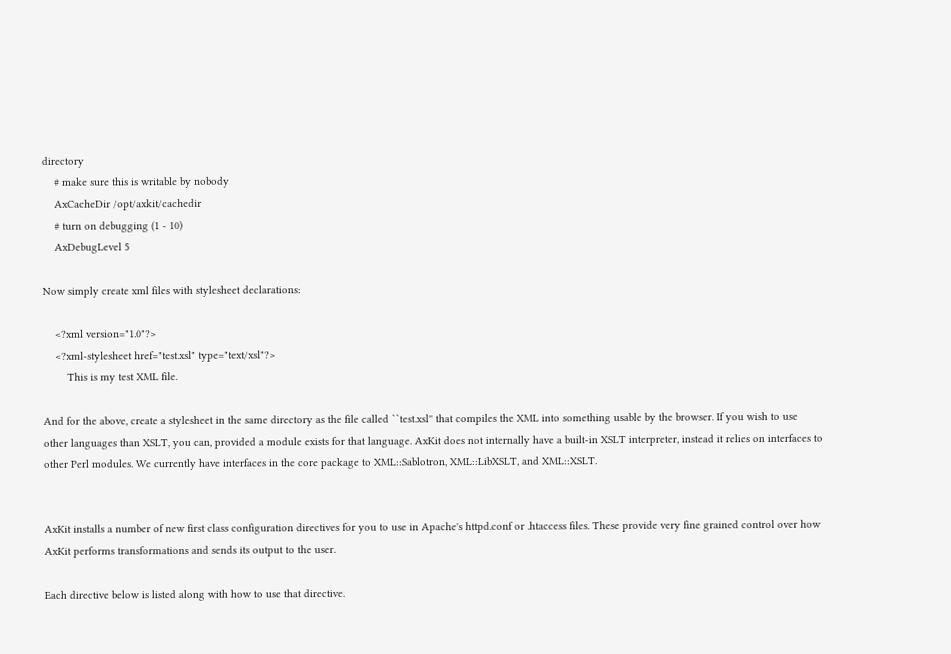directory
    # make sure this is writable by nobody
    AxCacheDir /opt/axkit/cachedir
    # turn on debugging (1 - 10)
    AxDebugLevel 5

Now simply create xml files with stylesheet declarations:

    <?xml version="1.0"?>
    <?xml-stylesheet href="test.xsl" type="text/xsl"?>
        This is my test XML file.

And for the above, create a stylesheet in the same directory as the file called ``test.xsl'' that compiles the XML into something usable by the browser. If you wish to use other languages than XSLT, you can, provided a module exists for that language. AxKit does not internally have a built-in XSLT interpreter, instead it relies on interfaces to other Perl modules. We currently have interfaces in the core package to XML::Sablotron, XML::LibXSLT, and XML::XSLT.


AxKit installs a number of new first class configuration directives for you to use in Apache's httpd.conf or .htaccess files. These provide very fine grained control over how AxKit performs transformations and sends its output to the user.

Each directive below is listed along with how to use that directive.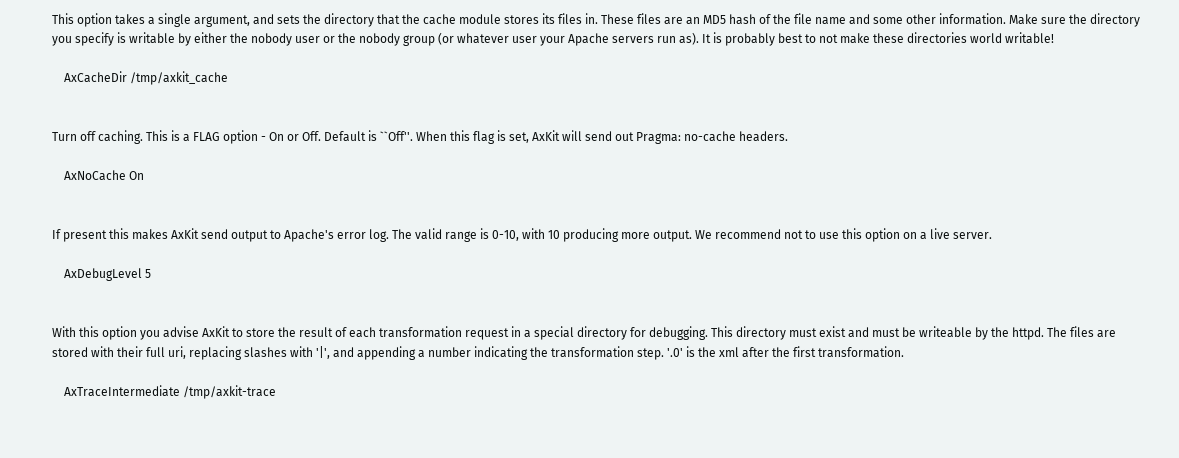This option takes a single argument, and sets the directory that the cache module stores its files in. These files are an MD5 hash of the file name and some other information. Make sure the directory you specify is writable by either the nobody user or the nobody group (or whatever user your Apache servers run as). It is probably best to not make these directories world writable!

    AxCacheDir /tmp/axkit_cache


Turn off caching. This is a FLAG option - On or Off. Default is ``Off''. When this flag is set, AxKit will send out Pragma: no-cache headers.

    AxNoCache On


If present this makes AxKit send output to Apache's error log. The valid range is 0-10, with 10 producing more output. We recommend not to use this option on a live server.

    AxDebugLevel 5


With this option you advise AxKit to store the result of each transformation request in a special directory for debugging. This directory must exist and must be writeable by the httpd. The files are stored with their full uri, replacing slashes with '|', and appending a number indicating the transformation step. '.0' is the xml after the first transformation.

    AxTraceIntermediate /tmp/axkit-trace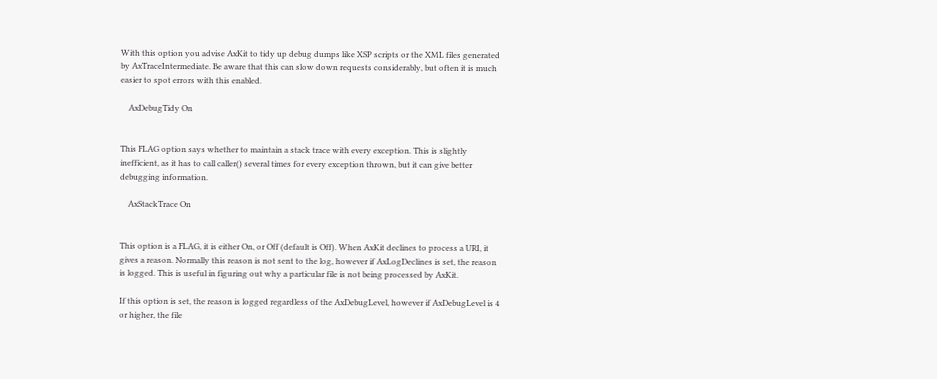With this option you advise AxKit to tidy up debug dumps like XSP scripts or the XML files generated by AxTraceIntermediate. Be aware that this can slow down requests considerably, but often it is much easier to spot errors with this enabled.

    AxDebugTidy On


This FLAG option says whether to maintain a stack trace with every exception. This is slightly inefficient, as it has to call caller() several times for every exception thrown, but it can give better debugging information.

    AxStackTrace On


This option is a FLAG, it is either On, or Off (default is Off). When AxKit declines to process a URI, it gives a reason. Normally this reason is not sent to the log, however if AxLogDeclines is set, the reason is logged. This is useful in figuring out why a particular file is not being processed by AxKit.

If this option is set, the reason is logged regardless of the AxDebugLevel, however if AxDebugLevel is 4 or higher, the file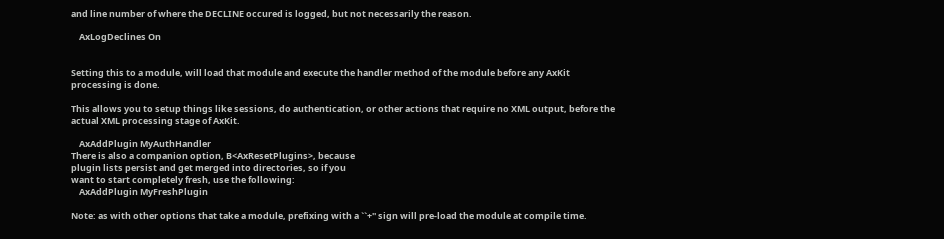and line number of where the DECLINE occured is logged, but not necessarily the reason.

    AxLogDeclines On


Setting this to a module, will load that module and execute the handler method of the module before any AxKit processing is done.

This allows you to setup things like sessions, do authentication, or other actions that require no XML output, before the actual XML processing stage of AxKit.

    AxAddPlugin MyAuthHandler
There is also a companion option, B<AxResetPlugins>, because
plugin lists persist and get merged into directories, so if you
want to start completely fresh, use the following:
    AxAddPlugin MyFreshPlugin

Note: as with other options that take a module, prefixing with a ``+'' sign will pre-load the module at compile time.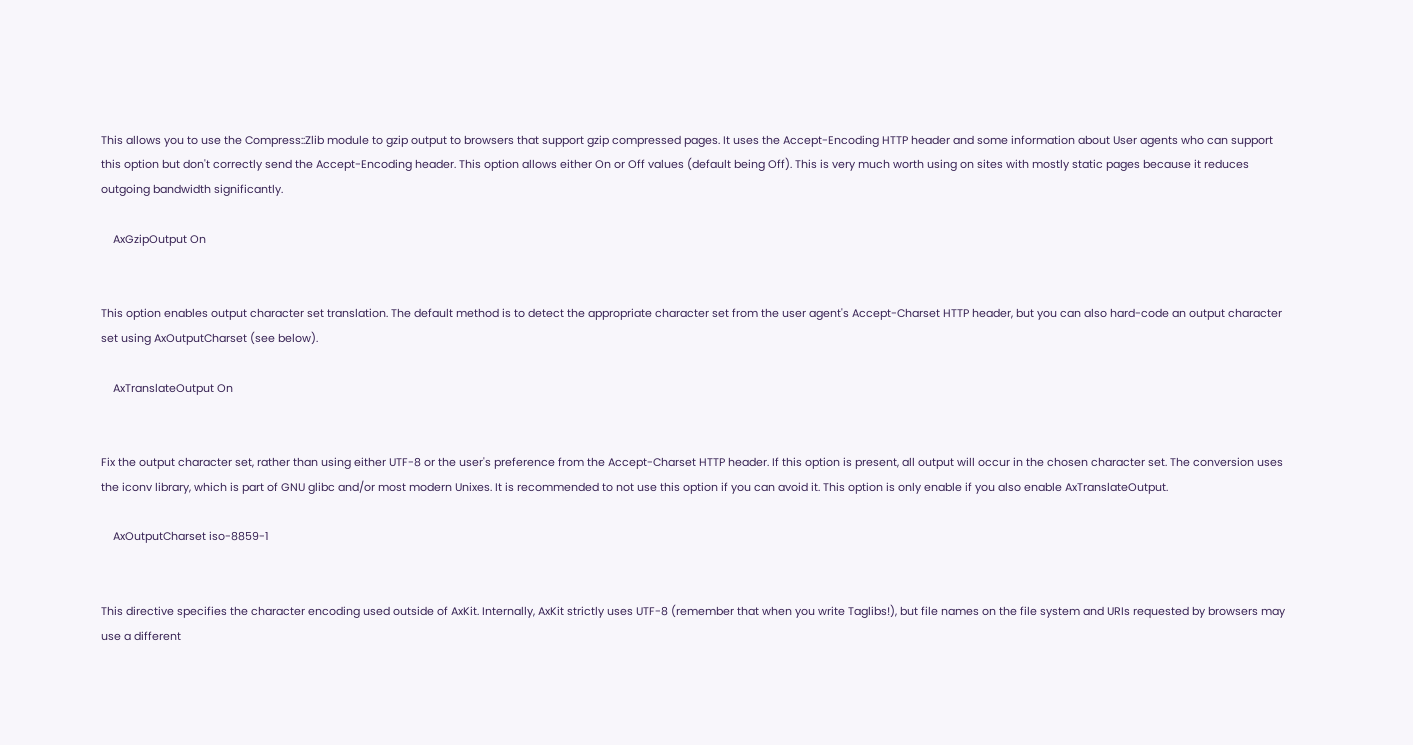This allows you to use the Compress::Zlib module to gzip output to browsers that support gzip compressed pages. It uses the Accept-Encoding HTTP header and some information about User agents who can support this option but don't correctly send the Accept-Encoding header. This option allows either On or Off values (default being Off). This is very much worth using on sites with mostly static pages because it reduces outgoing bandwidth significantly.

    AxGzipOutput On


This option enables output character set translation. The default method is to detect the appropriate character set from the user agent's Accept-Charset HTTP header, but you can also hard-code an output character set using AxOutputCharset (see below).

    AxTranslateOutput On


Fix the output character set, rather than using either UTF-8 or the user's preference from the Accept-Charset HTTP header. If this option is present, all output will occur in the chosen character set. The conversion uses the iconv library, which is part of GNU glibc and/or most modern Unixes. It is recommended to not use this option if you can avoid it. This option is only enable if you also enable AxTranslateOutput.

    AxOutputCharset iso-8859-1


This directive specifies the character encoding used outside of AxKit. Internally, AxKit strictly uses UTF-8 (remember that when you write Taglibs!), but file names on the file system and URIs requested by browsers may use a different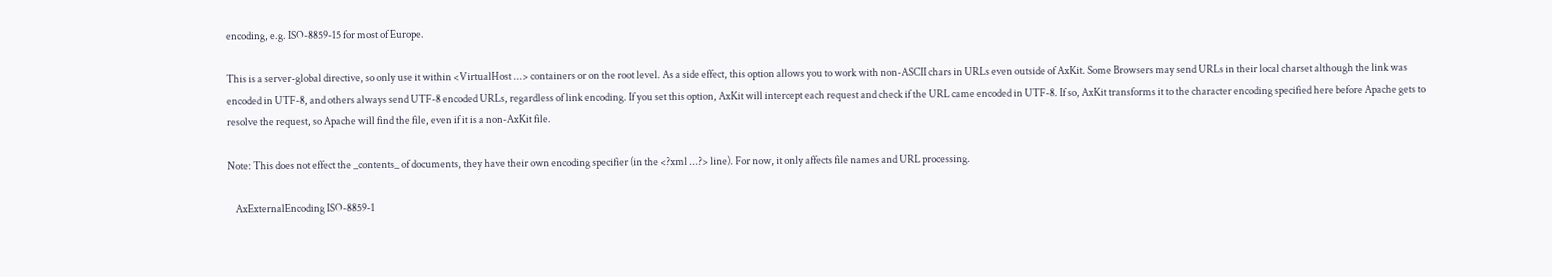encoding, e.g. ISO-8859-15 for most of Europe.

This is a server-global directive, so only use it within <VirtualHost ...> containers or on the root level. As a side effect, this option allows you to work with non-ASCII chars in URLs even outside of AxKit. Some Browsers may send URLs in their local charset although the link was encoded in UTF-8, and others always send UTF-8 encoded URLs, regardless of link encoding. If you set this option, AxKit will intercept each request and check if the URL came encoded in UTF-8. If so, AxKit transforms it to the character encoding specified here before Apache gets to resolve the request, so Apache will find the file, even if it is a non-AxKit file.

Note: This does not effect the _contents_ of documents, they have their own encoding specifier (in the <?xml ...?> line). For now, it only affects file names and URL processing.

    AxExternalEncoding ISO-8859-1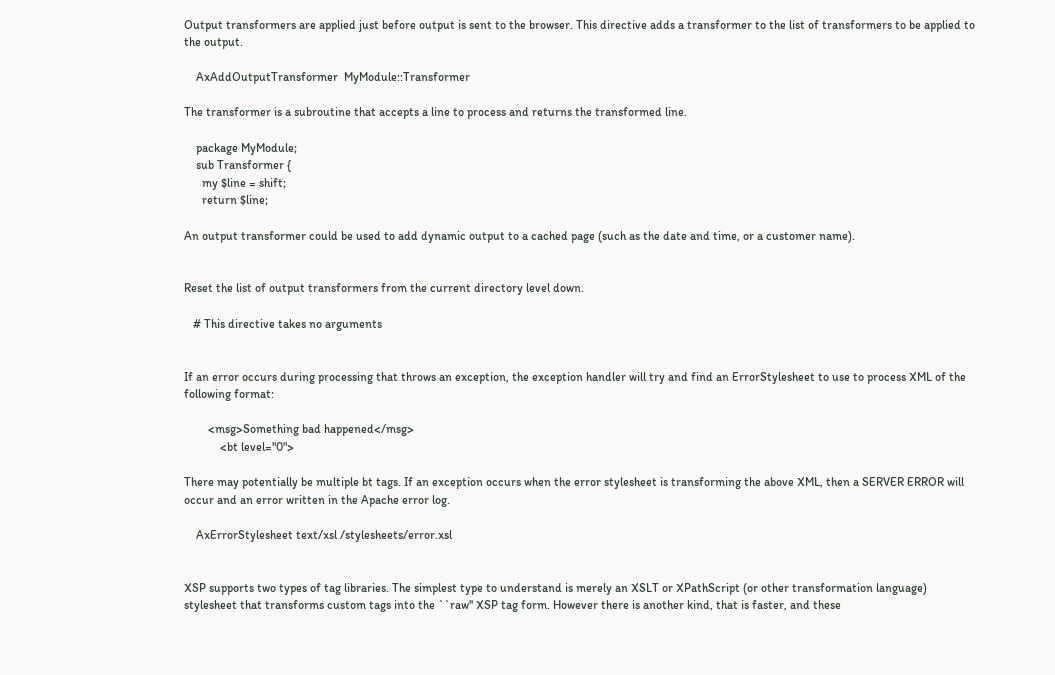Output transformers are applied just before output is sent to the browser. This directive adds a transformer to the list of transformers to be applied to the output.

    AxAddOutputTransformer  MyModule::Transformer

The transformer is a subroutine that accepts a line to process and returns the transformed line.

    package MyModule;
    sub Transformer {
      my $line = shift;
      return $line;

An output transformer could be used to add dynamic output to a cached page (such as the date and time, or a customer name).


Reset the list of output transformers from the current directory level down.

   # This directive takes no arguments


If an error occurs during processing that throws an exception, the exception handler will try and find an ErrorStylesheet to use to process XML of the following format:

        <msg>Something bad happened</msg>
            <bt level="0">

There may potentially be multiple bt tags. If an exception occurs when the error stylesheet is transforming the above XML, then a SERVER ERROR will occur and an error written in the Apache error log.

    AxErrorStylesheet text/xsl /stylesheets/error.xsl


XSP supports two types of tag libraries. The simplest type to understand is merely an XSLT or XPathScript (or other transformation language) stylesheet that transforms custom tags into the ``raw'' XSP tag form. However there is another kind, that is faster, and these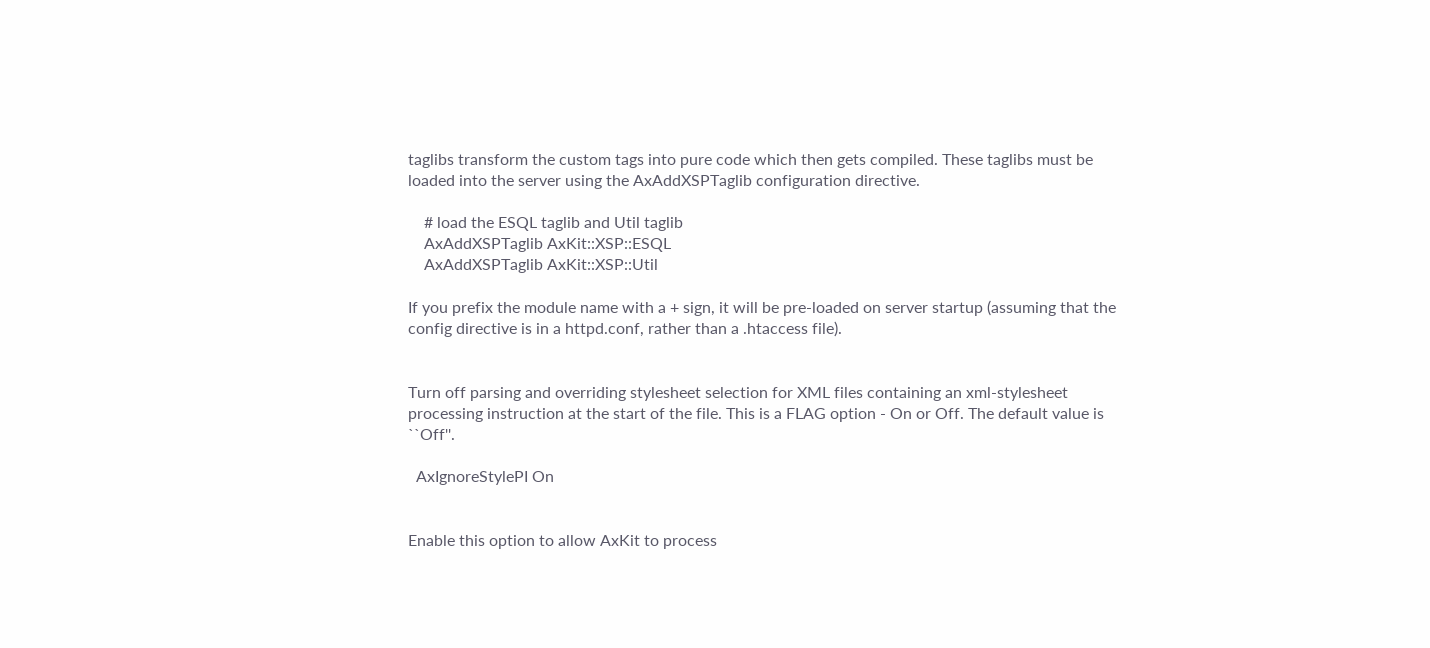taglibs transform the custom tags into pure code which then gets compiled. These taglibs must be loaded into the server using the AxAddXSPTaglib configuration directive.

    # load the ESQL taglib and Util taglib
    AxAddXSPTaglib AxKit::XSP::ESQL
    AxAddXSPTaglib AxKit::XSP::Util

If you prefix the module name with a + sign, it will be pre-loaded on server startup (assuming that the config directive is in a httpd.conf, rather than a .htaccess file).


Turn off parsing and overriding stylesheet selection for XML files containing an xml-stylesheet processing instruction at the start of the file. This is a FLAG option - On or Off. The default value is ``Off''.

  AxIgnoreStylePI On


Enable this option to allow AxKit to process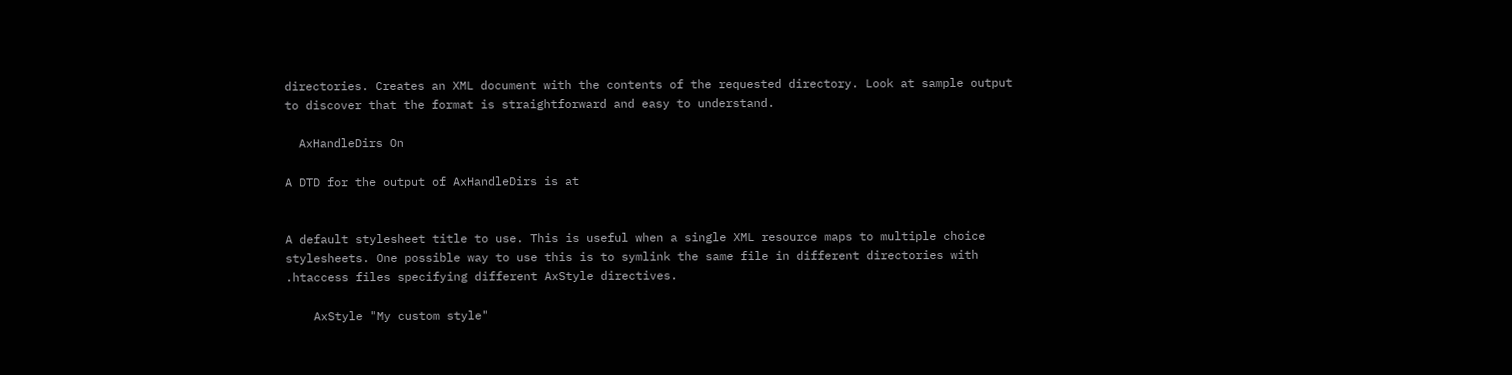directories. Creates an XML document with the contents of the requested directory. Look at sample output to discover that the format is straightforward and easy to understand.

  AxHandleDirs On

A DTD for the output of AxHandleDirs is at


A default stylesheet title to use. This is useful when a single XML resource maps to multiple choice stylesheets. One possible way to use this is to symlink the same file in different directories with .htaccess files specifying different AxStyle directives.

    AxStyle "My custom style"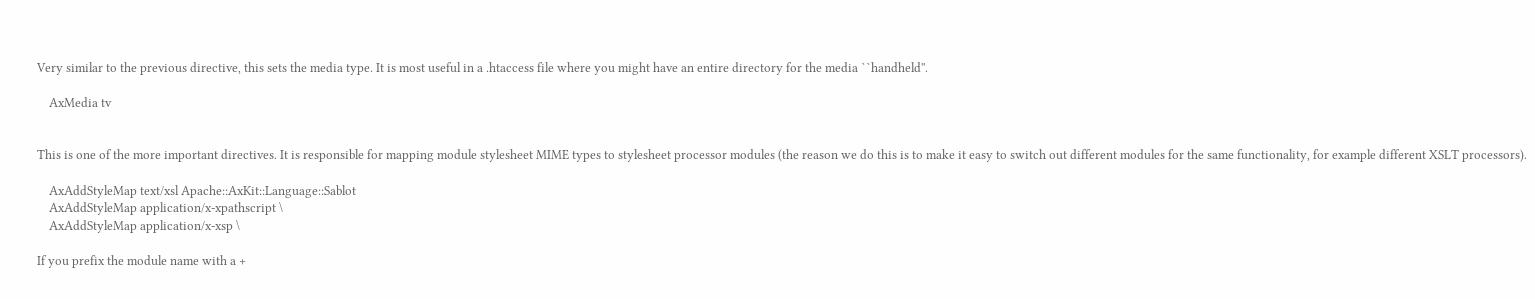Very similar to the previous directive, this sets the media type. It is most useful in a .htaccess file where you might have an entire directory for the media ``handheld''.

    AxMedia tv


This is one of the more important directives. It is responsible for mapping module stylesheet MIME types to stylesheet processor modules (the reason we do this is to make it easy to switch out different modules for the same functionality, for example different XSLT processors).

    AxAddStyleMap text/xsl Apache::AxKit::Language::Sablot
    AxAddStyleMap application/x-xpathscript \
    AxAddStyleMap application/x-xsp \

If you prefix the module name with a +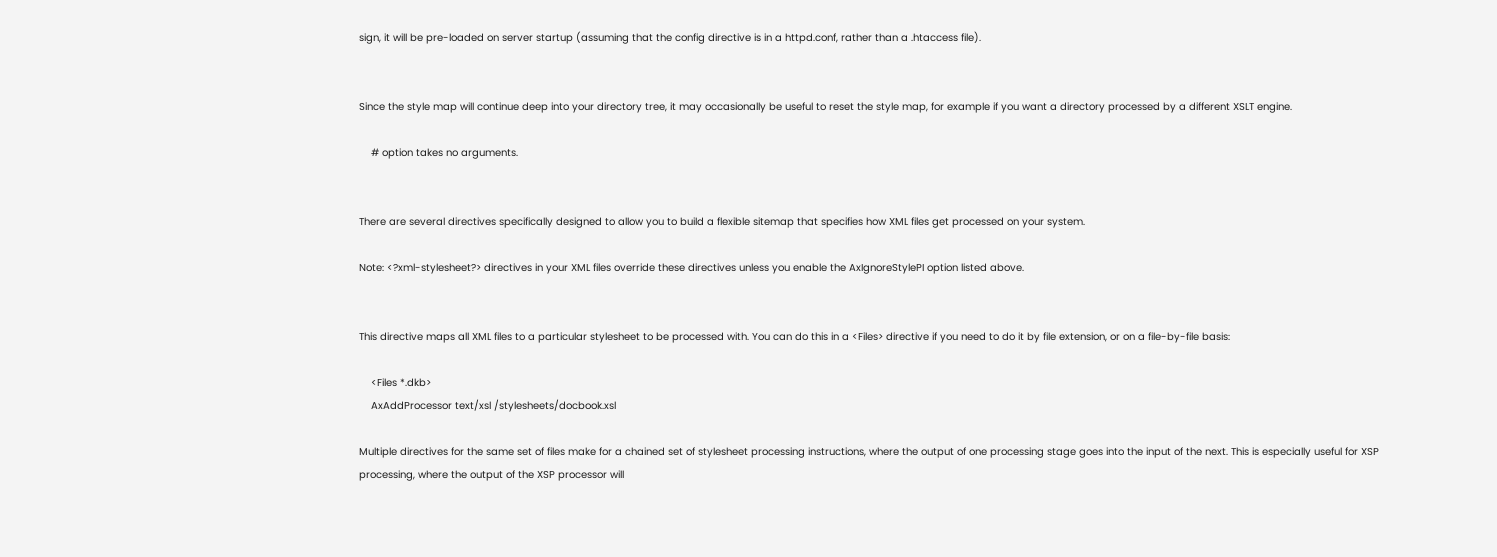sign, it will be pre-loaded on server startup (assuming that the config directive is in a httpd.conf, rather than a .htaccess file).


Since the style map will continue deep into your directory tree, it may occasionally be useful to reset the style map, for example if you want a directory processed by a different XSLT engine.

    # option takes no arguments.


There are several directives specifically designed to allow you to build a flexible sitemap that specifies how XML files get processed on your system.

Note: <?xml-stylesheet?> directives in your XML files override these directives unless you enable the AxIgnoreStylePI option listed above.


This directive maps all XML files to a particular stylesheet to be processed with. You can do this in a <Files> directive if you need to do it by file extension, or on a file-by-file basis:

    <Files *.dkb>
    AxAddProcessor text/xsl /stylesheets/docbook.xsl

Multiple directives for the same set of files make for a chained set of stylesheet processing instructions, where the output of one processing stage goes into the input of the next. This is especially useful for XSP processing, where the output of the XSP processor will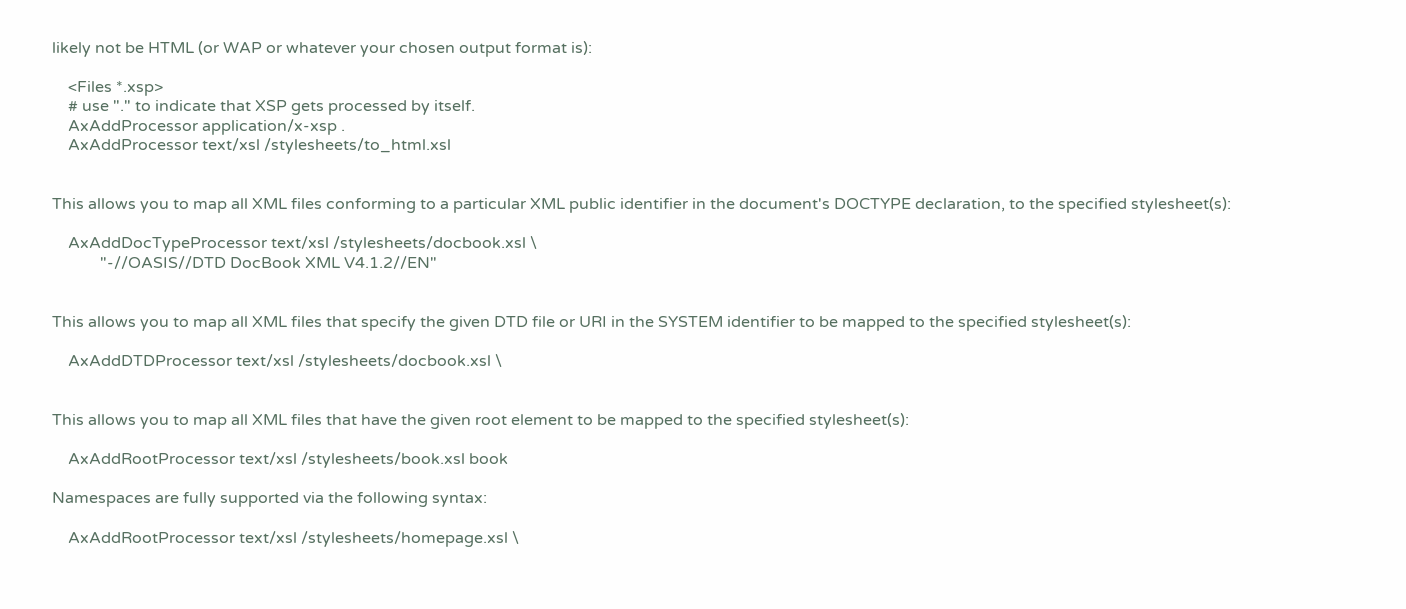likely not be HTML (or WAP or whatever your chosen output format is):

    <Files *.xsp>
    # use "." to indicate that XSP gets processed by itself.
    AxAddProcessor application/x-xsp .
    AxAddProcessor text/xsl /stylesheets/to_html.xsl


This allows you to map all XML files conforming to a particular XML public identifier in the document's DOCTYPE declaration, to the specified stylesheet(s):

    AxAddDocTypeProcessor text/xsl /stylesheets/docbook.xsl \
            "-//OASIS//DTD DocBook XML V4.1.2//EN"


This allows you to map all XML files that specify the given DTD file or URI in the SYSTEM identifier to be mapped to the specified stylesheet(s):

    AxAddDTDProcessor text/xsl /stylesheets/docbook.xsl \


This allows you to map all XML files that have the given root element to be mapped to the specified stylesheet(s):

    AxAddRootProcessor text/xsl /stylesheets/book.xsl book

Namespaces are fully supported via the following syntax:

    AxAddRootProcessor text/xsl /stylesheets/homepage.xsl \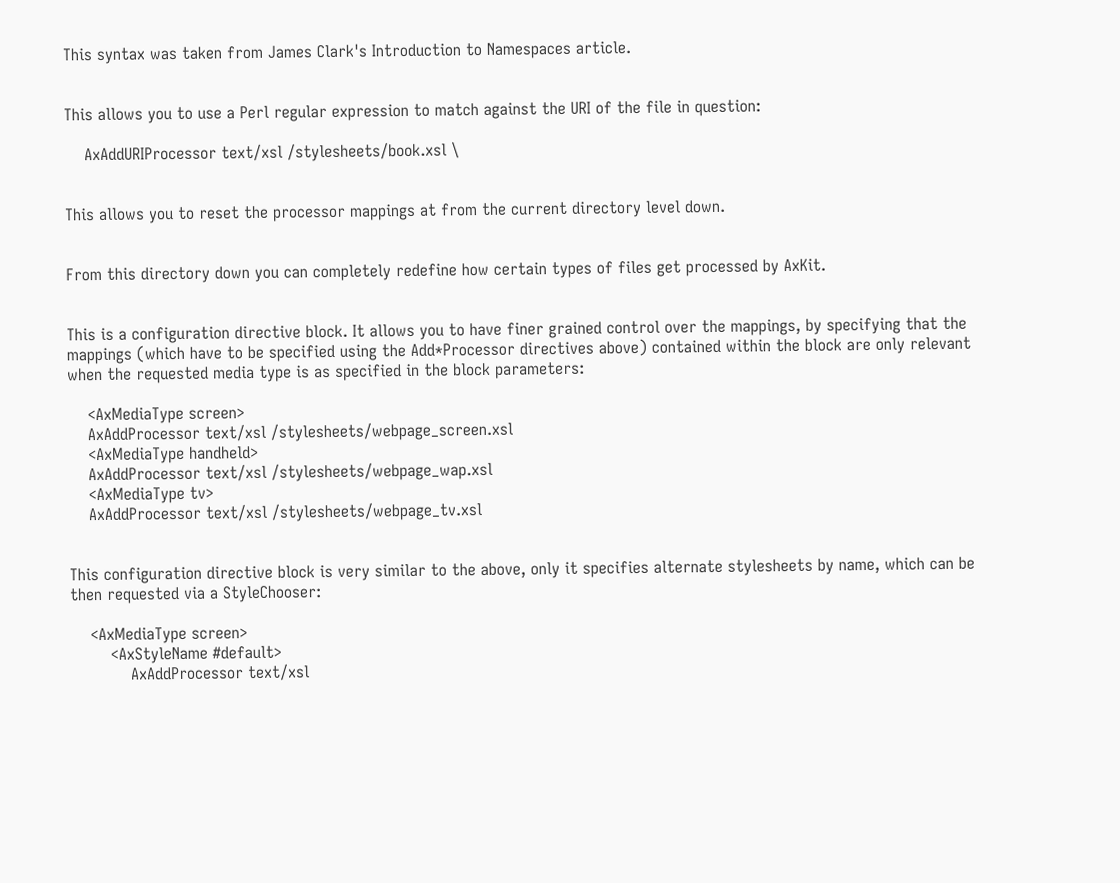This syntax was taken from James Clark's Introduction to Namespaces article.


This allows you to use a Perl regular expression to match against the URI of the file in question:

    AxAddURIProcessor text/xsl /stylesheets/book.xsl \


This allows you to reset the processor mappings at from the current directory level down.


From this directory down you can completely redefine how certain types of files get processed by AxKit.


This is a configuration directive block. It allows you to have finer grained control over the mappings, by specifying that the mappings (which have to be specified using the Add*Processor directives above) contained within the block are only relevant when the requested media type is as specified in the block parameters:

    <AxMediaType screen>
    AxAddProcessor text/xsl /stylesheets/webpage_screen.xsl
    <AxMediaType handheld>
    AxAddProcessor text/xsl /stylesheets/webpage_wap.xsl
    <AxMediaType tv>
    AxAddProcessor text/xsl /stylesheets/webpage_tv.xsl


This configuration directive block is very similar to the above, only it specifies alternate stylesheets by name, which can be then requested via a StyleChooser:

    <AxMediaType screen>
        <AxStyleName #default>
            AxAddProcessor text/xsl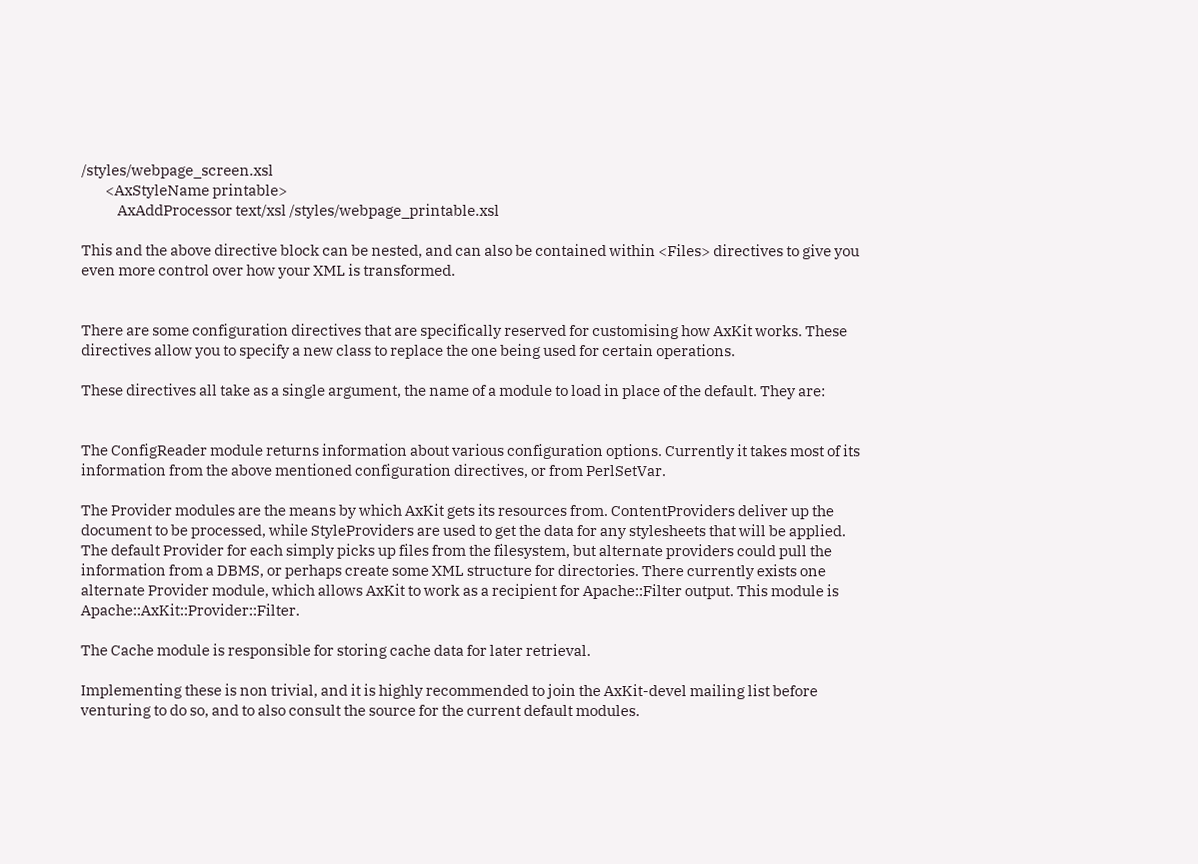/styles/webpage_screen.xsl
        <AxStyleName printable>
            AxAddProcessor text/xsl /styles/webpage_printable.xsl

This and the above directive block can be nested, and can also be contained within <Files> directives to give you even more control over how your XML is transformed.


There are some configuration directives that are specifically reserved for customising how AxKit works. These directives allow you to specify a new class to replace the one being used for certain operations.

These directives all take as a single argument, the name of a module to load in place of the default. They are:


The ConfigReader module returns information about various configuration options. Currently it takes most of its information from the above mentioned configuration directives, or from PerlSetVar.

The Provider modules are the means by which AxKit gets its resources from. ContentProviders deliver up the document to be processed, while StyleProviders are used to get the data for any stylesheets that will be applied. The default Provider for each simply picks up files from the filesystem, but alternate providers could pull the information from a DBMS, or perhaps create some XML structure for directories. There currently exists one alternate Provider module, which allows AxKit to work as a recipient for Apache::Filter output. This module is Apache::AxKit::Provider::Filter.

The Cache module is responsible for storing cache data for later retrieval.

Implementing these is non trivial, and it is highly recommended to join the AxKit-devel mailing list before venturing to do so, and to also consult the source for the current default modules.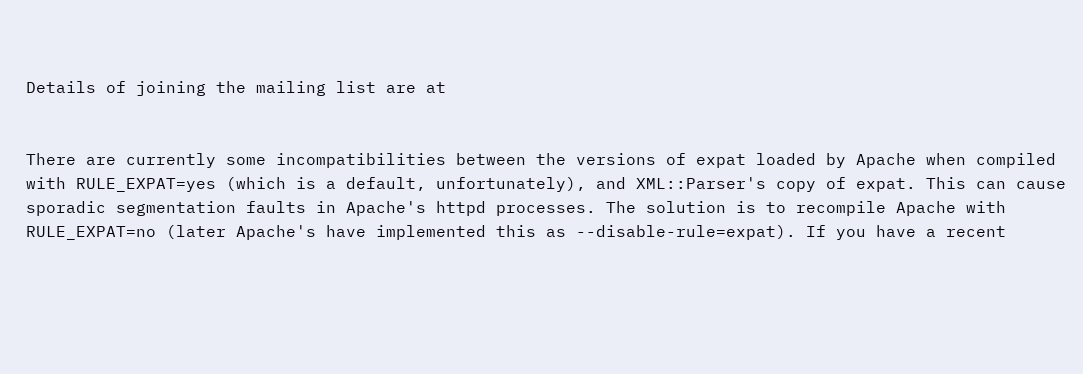Details of joining the mailing list are at


There are currently some incompatibilities between the versions of expat loaded by Apache when compiled with RULE_EXPAT=yes (which is a default, unfortunately), and XML::Parser's copy of expat. This can cause sporadic segmentation faults in Apache's httpd processes. The solution is to recompile Apache with RULE_EXPAT=no (later Apache's have implemented this as --disable-rule=expat). If you have a recent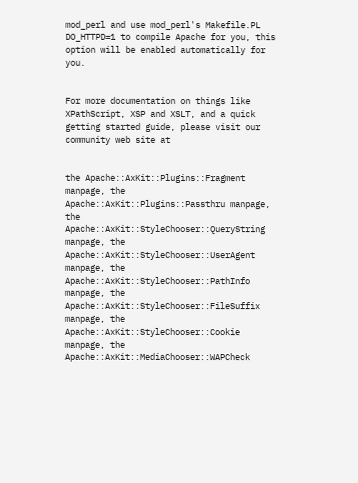mod_perl and use mod_perl's Makefile.PL DO_HTTPD=1 to compile Apache for you, this option will be enabled automatically for you.


For more documentation on things like XPathScript, XSP and XSLT, and a quick getting started guide, please visit our community web site at


the Apache::AxKit::Plugins::Fragment manpage, the Apache::AxKit::Plugins::Passthru manpage, the Apache::AxKit::StyleChooser::QueryString manpage, the Apache::AxKit::StyleChooser::UserAgent manpage, the Apache::AxKit::StyleChooser::PathInfo manpage, the Apache::AxKit::StyleChooser::FileSuffix manpage, the Apache::AxKit::StyleChooser::Cookie manpage, the Apache::AxKit::MediaChooser::WAPCheck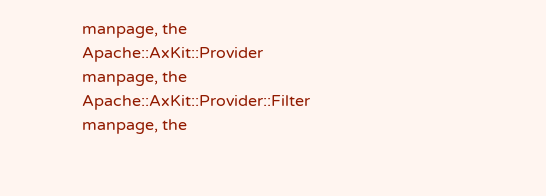manpage, the Apache::AxKit::Provider manpage, the Apache::AxKit::Provider::Filter manpage, the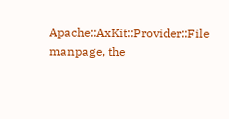Apache::AxKit::Provider::File manpage, the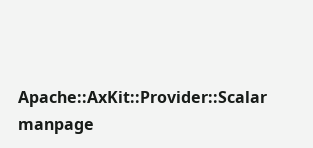Apache::AxKit::Provider::Scalar manpage